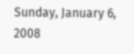Sunday, January 6, 2008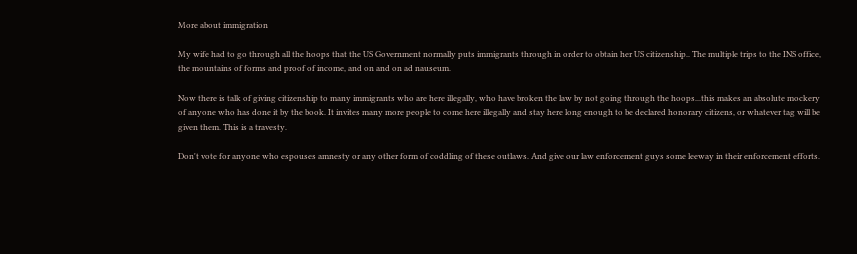More about immigration

My wife had to go through all the hoops that the US Government normally puts immigrants through in order to obtain her US citizenship.. The multiple trips to the INS office, the mountains of forms and proof of income, and on and on ad nauseum.

Now there is talk of giving citizenship to many immigrants who are here illegally, who have broken the law by not going through the hoops...this makes an absolute mockery of anyone who has done it by the book. It invites many more people to come here illegally and stay here long enough to be declared honorary citizens, or whatever tag will be given them. This is a travesty.

Don't vote for anyone who espouses amnesty or any other form of coddling of these outlaws. And give our law enforcement guys some leeway in their enforcement efforts.